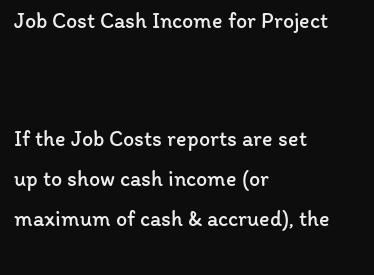Job Cost Cash Income for Project


If the Job Costs reports are set up to show cash income (or maximum of cash & accrued), the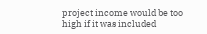project income would be too high if it was included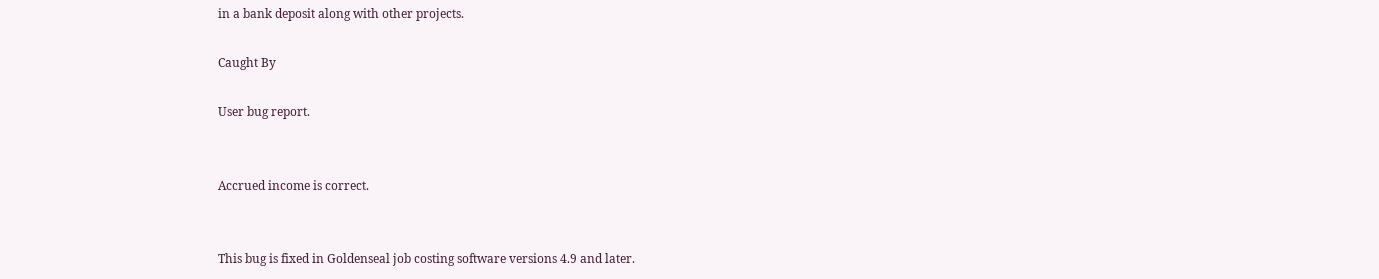in a bank deposit along with other projects.

Caught By

User bug report.


Accrued income is correct.


This bug is fixed in Goldenseal job costing software versions 4.9 and later.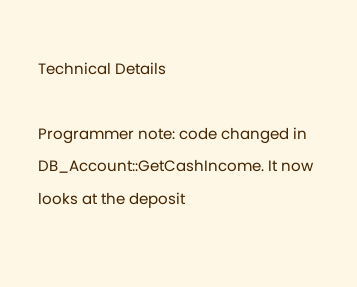Technical Details

Programmer note: code changed in DB_Account::GetCashIncome. It now looks at the deposit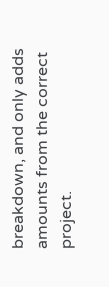breakdown, and only adds amounts from the correct project.